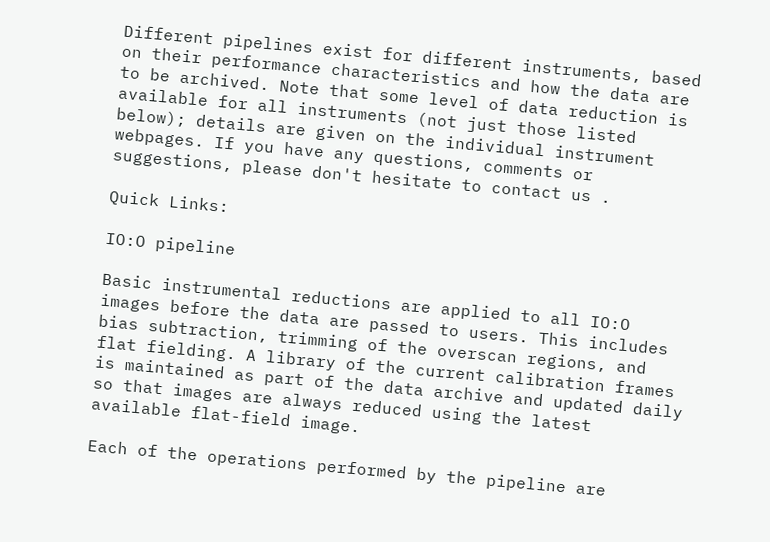Different pipelines exist for different instruments, based on their performance characteristics and how the data are to be archived. Note that some level of data reduction is available for all instruments (not just those listed below); details are given on the individual instrument webpages. If you have any questions, comments or suggestions, please don't hesitate to contact us .

Quick Links:

IO:O pipeline

Basic instrumental reductions are applied to all IO:O images before the data are passed to users. This includes bias subtraction, trimming of the overscan regions, and flat fielding. A library of the current calibration frames is maintained as part of the data archive and updated daily so that images are always reduced using the latest available flat-field image.

Each of the operations performed by the pipeline are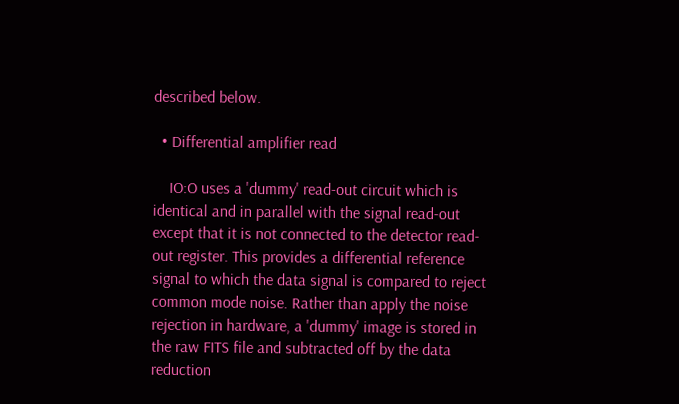described below.

  • Differential amplifier read

    IO:O uses a 'dummy' read-out circuit which is identical and in parallel with the signal read-out except that it is not connected to the detector read-out register. This provides a differential reference signal to which the data signal is compared to reject common mode noise. Rather than apply the noise rejection in hardware, a 'dummy' image is stored in the raw FITS file and subtracted off by the data reduction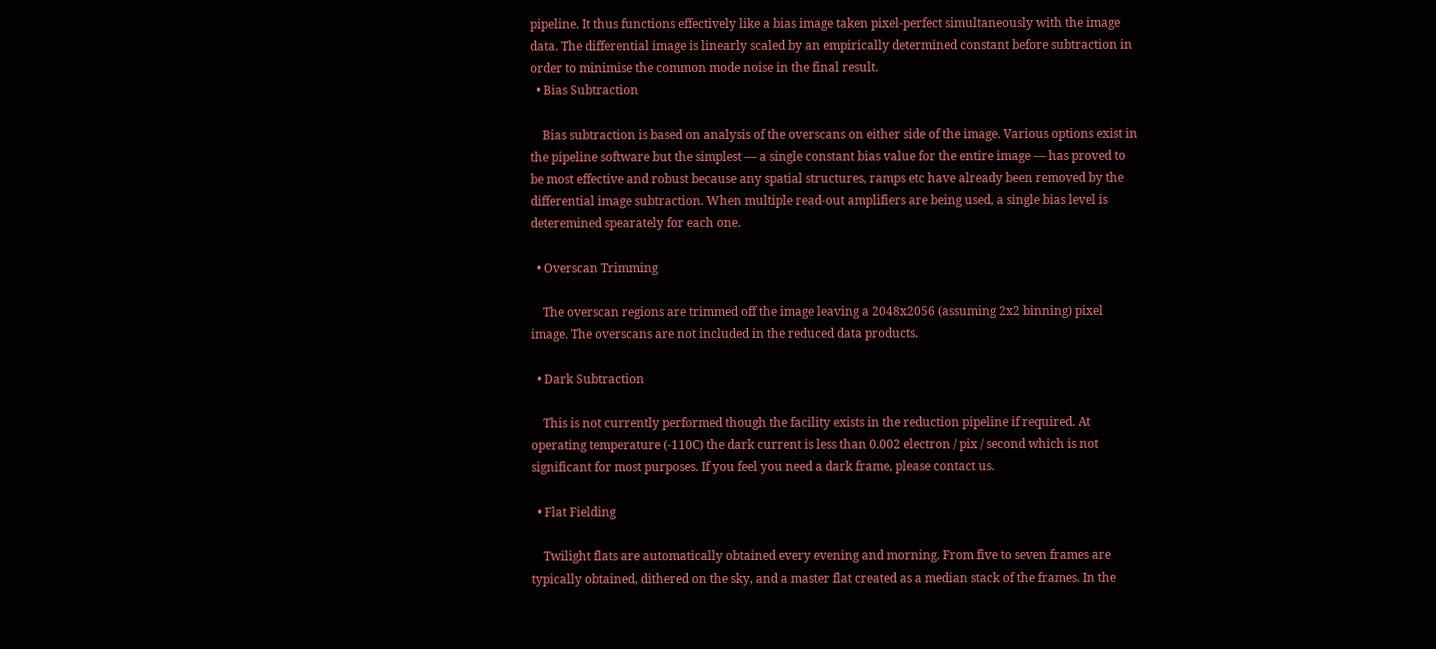pipeline. It thus functions effectively like a bias image taken pixel-perfect simultaneously with the image data. The differential image is linearly scaled by an empirically determined constant before subtraction in order to minimise the common mode noise in the final result.
  • Bias Subtraction

    Bias subtraction is based on analysis of the overscans on either side of the image. Various options exist in the pipeline software but the simplest — a single constant bias value for the entire image — has proved to be most effective and robust because any spatial structures, ramps etc have already been removed by the differential image subtraction. When multiple read-out amplifiers are being used, a single bias level is deteremined spearately for each one.

  • Overscan Trimming

    The overscan regions are trimmed off the image leaving a 2048x2056 (assuming 2x2 binning) pixel image. The overscans are not included in the reduced data products.

  • Dark Subtraction

    This is not currently performed though the facility exists in the reduction pipeline if required. At operating temperature (-110C) the dark current is less than 0.002 electron / pix / second which is not significant for most purposes. If you feel you need a dark frame, please contact us.

  • Flat Fielding

    Twilight flats are automatically obtained every evening and morning. From five to seven frames are typically obtained, dithered on the sky, and a master flat created as a median stack of the frames. In the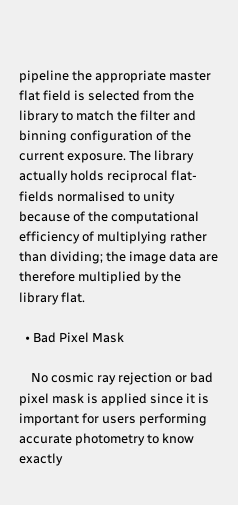pipeline the appropriate master flat field is selected from the library to match the filter and binning configuration of the current exposure. The library actually holds reciprocal flat-fields normalised to unity because of the computational efficiency of multiplying rather than dividing; the image data are therefore multiplied by the library flat.

  • Bad Pixel Mask

    No cosmic ray rejection or bad pixel mask is applied since it is important for users performing accurate photometry to know exactly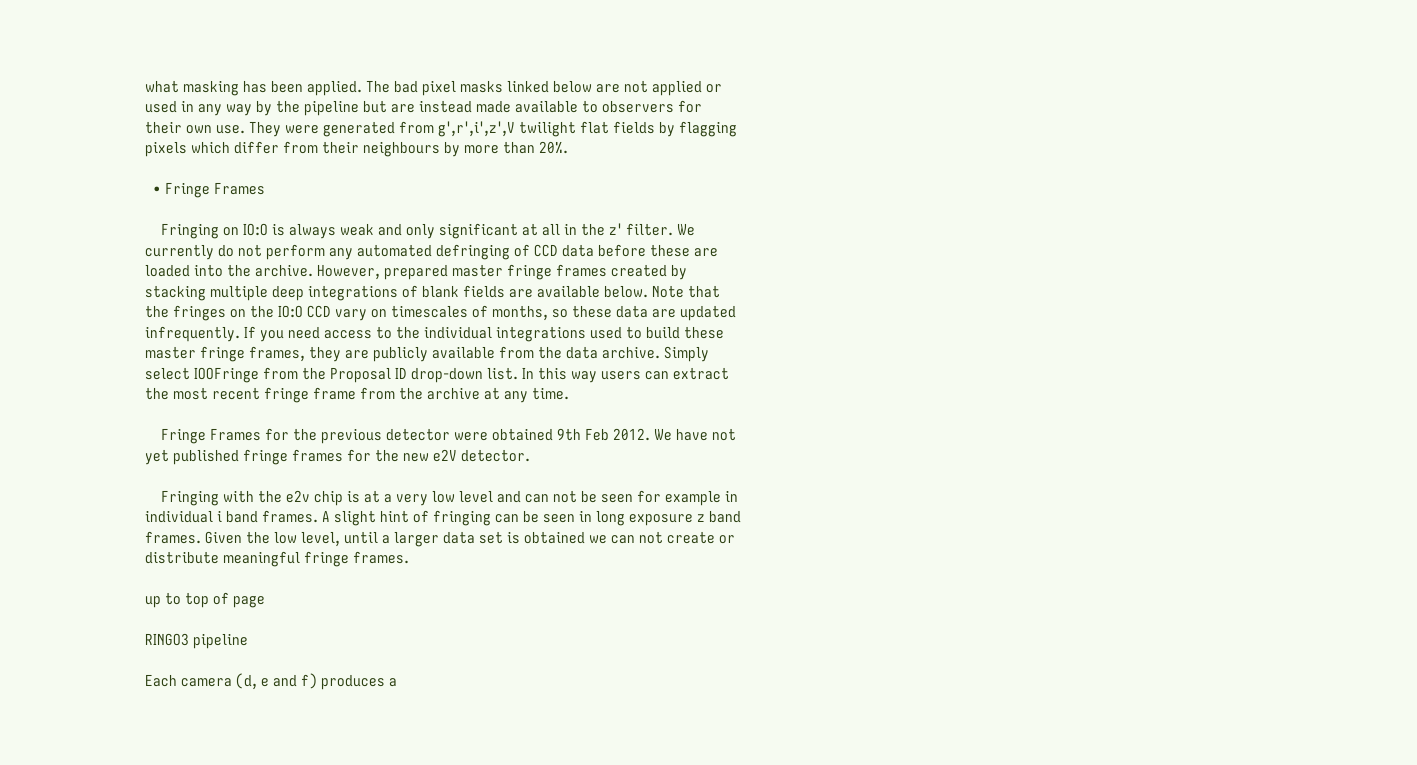what masking has been applied. The bad pixel masks linked below are not applied or used in any way by the pipeline but are instead made available to observers for their own use. They were generated from g',r',i',z',V twilight flat fields by flagging pixels which differ from their neighbours by more than 20%.

  • Fringe Frames

    Fringing on IO:O is always weak and only significant at all in the z' filter. We currently do not perform any automated defringing of CCD data before these are loaded into the archive. However, prepared master fringe frames created by stacking multiple deep integrations of blank fields are available below. Note that the fringes on the IO:O CCD vary on timescales of months, so these data are updated infrequently. If you need access to the individual integrations used to build these master fringe frames, they are publicly available from the data archive. Simply select IOOFringe from the Proposal ID drop-down list. In this way users can extract the most recent fringe frame from the archive at any time.

    Fringe Frames for the previous detector were obtained 9th Feb 2012. We have not yet published fringe frames for the new e2V detector.

    Fringing with the e2v chip is at a very low level and can not be seen for example in individual i band frames. A slight hint of fringing can be seen in long exposure z band frames. Given the low level, until a larger data set is obtained we can not create or distribute meaningful fringe frames.

up to top of page

RINGO3 pipeline

Each camera (d, e and f) produces a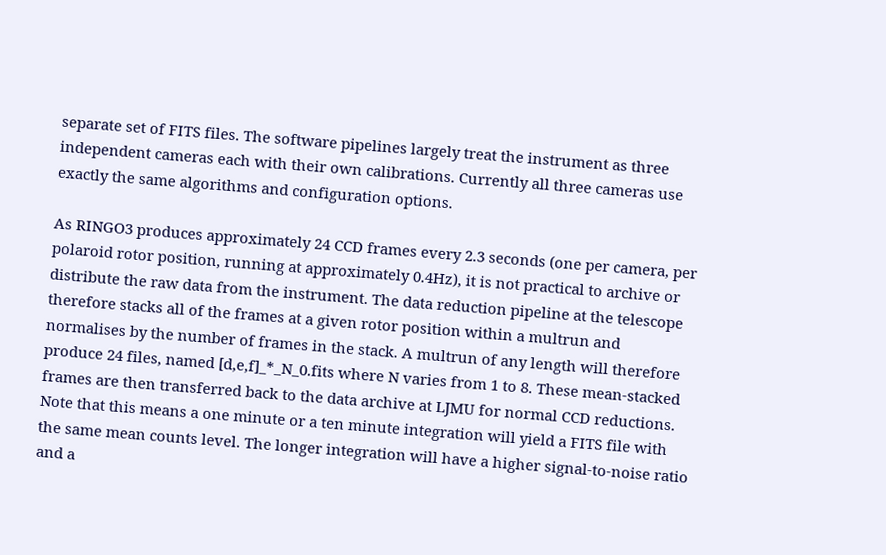separate set of FITS files. The software pipelines largely treat the instrument as three independent cameras each with their own calibrations. Currently all three cameras use exactly the same algorithms and configuration options.

As RINGO3 produces approximately 24 CCD frames every 2.3 seconds (one per camera, per polaroid rotor position, running at approximately 0.4Hz), it is not practical to archive or distribute the raw data from the instrument. The data reduction pipeline at the telescope therefore stacks all of the frames at a given rotor position within a multrun and normalises by the number of frames in the stack. A multrun of any length will therefore produce 24 files, named [d,e,f]_*_N_0.fits where N varies from 1 to 8. These mean-stacked frames are then transferred back to the data archive at LJMU for normal CCD reductions. Note that this means a one minute or a ten minute integration will yield a FITS file with the same mean counts level. The longer integration will have a higher signal-to-noise ratio and a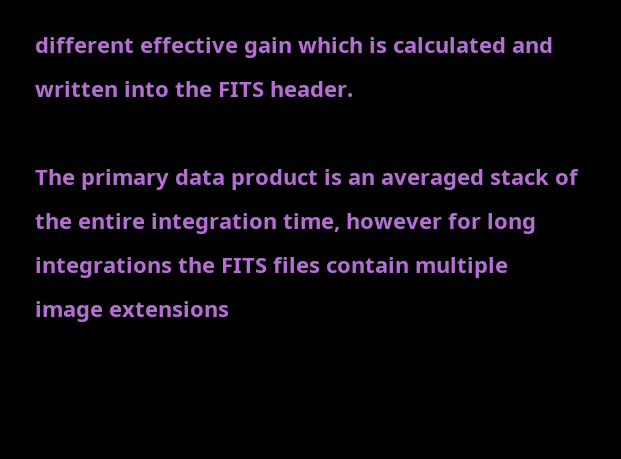different effective gain which is calculated and written into the FITS header.

The primary data product is an averaged stack of the entire integration time, however for long integrations the FITS files contain multiple image extensions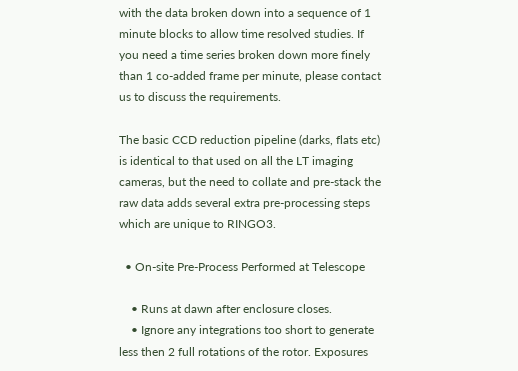with the data broken down into a sequence of 1 minute blocks to allow time resolved studies. If you need a time series broken down more finely than 1 co-added frame per minute, please contact us to discuss the requirements.

The basic CCD reduction pipeline (darks, flats etc) is identical to that used on all the LT imaging cameras, but the need to collate and pre-stack the raw data adds several extra pre-processing steps which are unique to RINGO3.

  • On-site Pre-Process Performed at Telescope

    • Runs at dawn after enclosure closes.
    • Ignore any integrations too short to generate less then 2 full rotations of the rotor. Exposures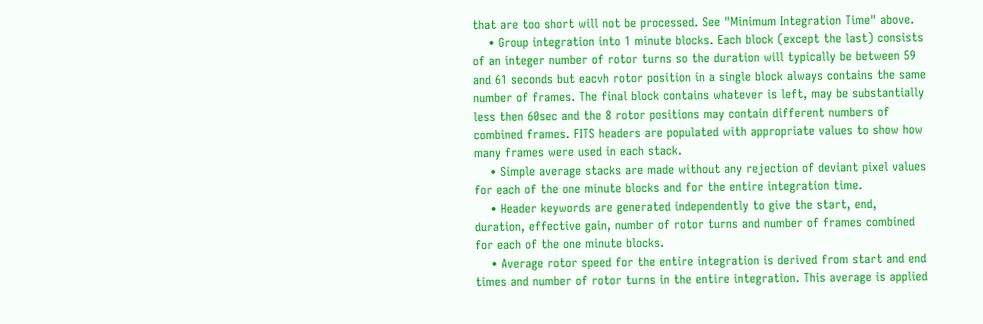that are too short will not be processed. See "Minimum Integration Time" above.
    • Group integration into 1 minute blocks. Each block (except the last) consists of an integer number of rotor turns so the duration will typically be between 59 and 61 seconds but eacvh rotor position in a single block always contains the same number of frames. The final block contains whatever is left, may be substantially less then 60sec and the 8 rotor positions may contain different numbers of combined frames. FITS headers are populated with appropriate values to show how many frames were used in each stack.
    • Simple average stacks are made without any rejection of deviant pixel values for each of the one minute blocks and for the entire integration time.
    • Header keywords are generated independently to give the start, end, duration, effective gain, number of rotor turns and number of frames combined for each of the one minute blocks.
    • Average rotor speed for the entire integration is derived from start and end times and number of rotor turns in the entire integration. This average is applied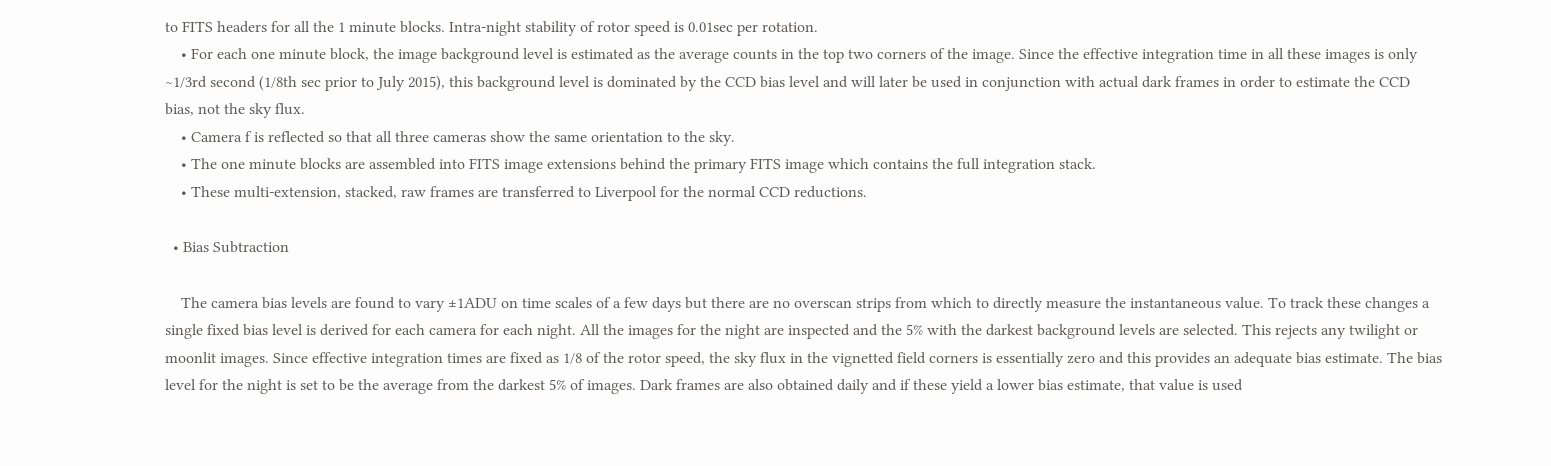to FITS headers for all the 1 minute blocks. Intra-night stability of rotor speed is 0.01sec per rotation.
    • For each one minute block, the image background level is estimated as the average counts in the top two corners of the image. Since the effective integration time in all these images is only ∼1/3rd second (1/8th sec prior to July 2015), this background level is dominated by the CCD bias level and will later be used in conjunction with actual dark frames in order to estimate the CCD bias, not the sky flux.
    • Camera f is reflected so that all three cameras show the same orientation to the sky.
    • The one minute blocks are assembled into FITS image extensions behind the primary FITS image which contains the full integration stack.
    • These multi-extension, stacked, raw frames are transferred to Liverpool for the normal CCD reductions.

  • Bias Subtraction

    The camera bias levels are found to vary ±1ADU on time scales of a few days but there are no overscan strips from which to directly measure the instantaneous value. To track these changes a single fixed bias level is derived for each camera for each night. All the images for the night are inspected and the 5% with the darkest background levels are selected. This rejects any twilight or moonlit images. Since effective integration times are fixed as 1/8 of the rotor speed, the sky flux in the vignetted field corners is essentially zero and this provides an adequate bias estimate. The bias level for the night is set to be the average from the darkest 5% of images. Dark frames are also obtained daily and if these yield a lower bias estimate, that value is used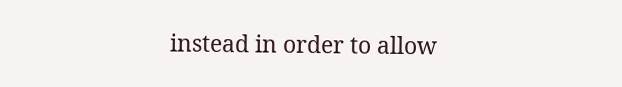instead in order to allow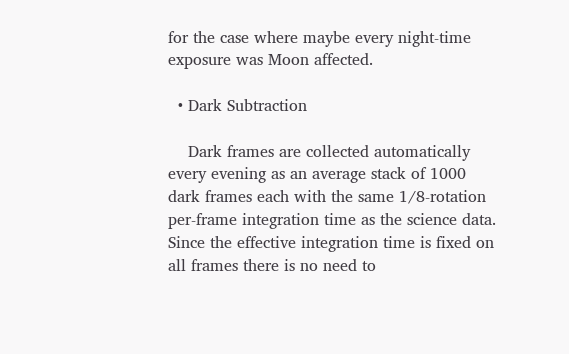for the case where maybe every night-time exposure was Moon affected.

  • Dark Subtraction

    Dark frames are collected automatically every evening as an average stack of 1000 dark frames each with the same 1/8-rotation per-frame integration time as the science data. Since the effective integration time is fixed on all frames there is no need to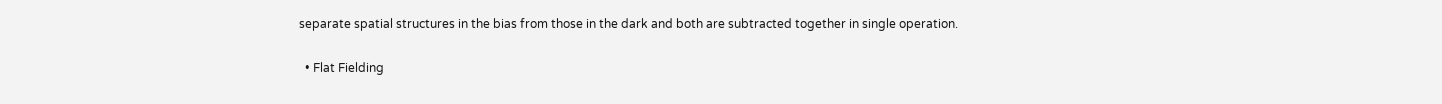separate spatial structures in the bias from those in the dark and both are subtracted together in single operation.

  • Flat Fielding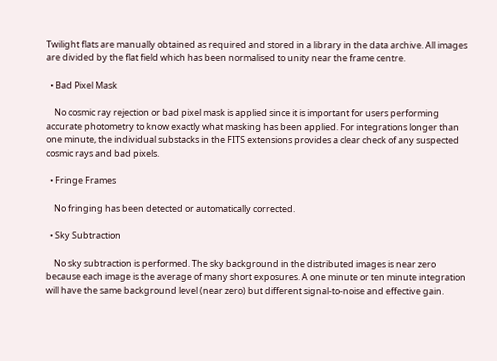Twilight flats are manually obtained as required and stored in a library in the data archive. All images are divided by the flat field which has been normalised to unity near the frame centre.

  • Bad Pixel Mask

    No cosmic ray rejection or bad pixel mask is applied since it is important for users performing accurate photometry to know exactly what masking has been applied. For integrations longer than one minute, the individual substacks in the FITS extensions provides a clear check of any suspected cosmic rays and bad pixels.

  • Fringe Frames

    No fringing has been detected or automatically corrected.

  • Sky Subtraction

    No sky subtraction is performed. The sky background in the distributed images is near zero because each image is the average of many short exposures. A one minute or ten minute integration will have the same background level (near zero) but different signal-to-noise and effective gain.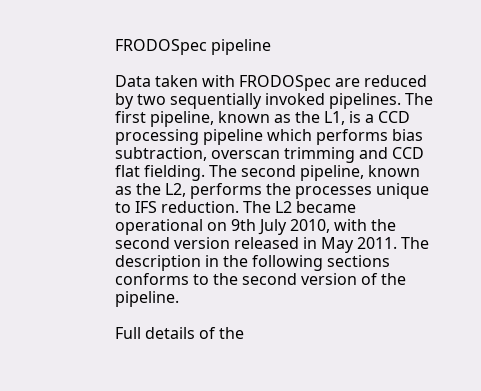FRODOSpec pipeline

Data taken with FRODOSpec are reduced by two sequentially invoked pipelines. The first pipeline, known as the L1, is a CCD processing pipeline which performs bias subtraction, overscan trimming and CCD flat fielding. The second pipeline, known as the L2, performs the processes unique to IFS reduction. The L2 became operational on 9th July 2010, with the second version released in May 2011. The description in the following sections conforms to the second version of the pipeline.

Full details of the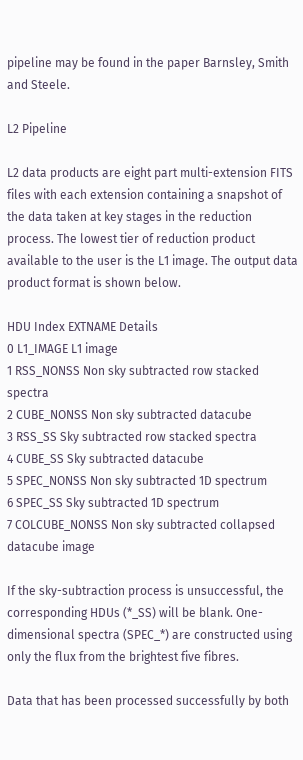pipeline may be found in the paper Barnsley, Smith and Steele.

L2 Pipeline

L2 data products are eight part multi-extension FITS files with each extension containing a snapshot of the data taken at key stages in the reduction process. The lowest tier of reduction product available to the user is the L1 image. The output data product format is shown below.

HDU Index EXTNAME Details
0 L1_IMAGE L1 image
1 RSS_NONSS Non sky subtracted row stacked spectra
2 CUBE_NONSS Non sky subtracted datacube
3 RSS_SS Sky subtracted row stacked spectra
4 CUBE_SS Sky subtracted datacube
5 SPEC_NONSS Non sky subtracted 1D spectrum
6 SPEC_SS Sky subtracted 1D spectrum
7 COLCUBE_NONSS Non sky subtracted collapsed datacube image

If the sky-subtraction process is unsuccessful, the corresponding HDUs (*_SS) will be blank. One-dimensional spectra (SPEC_*) are constructed using only the flux from the brightest five fibres.

Data that has been processed successfully by both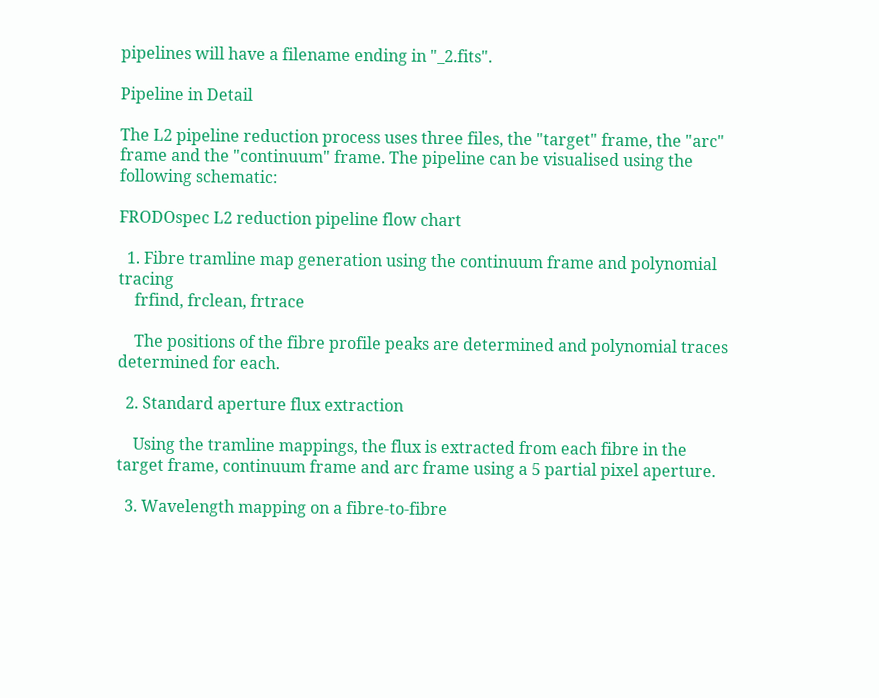pipelines will have a filename ending in "_2.fits".

Pipeline in Detail

The L2 pipeline reduction process uses three files, the "target" frame, the "arc" frame and the "continuum" frame. The pipeline can be visualised using the following schematic:

FRODOspec L2 reduction pipeline flow chart

  1. Fibre tramline map generation using the continuum frame and polynomial tracing
    frfind, frclean, frtrace

    The positions of the fibre profile peaks are determined and polynomial traces determined for each.

  2. Standard aperture flux extraction

    Using the tramline mappings, the flux is extracted from each fibre in the target frame, continuum frame and arc frame using a 5 partial pixel aperture.

  3. Wavelength mapping on a fibre-to-fibre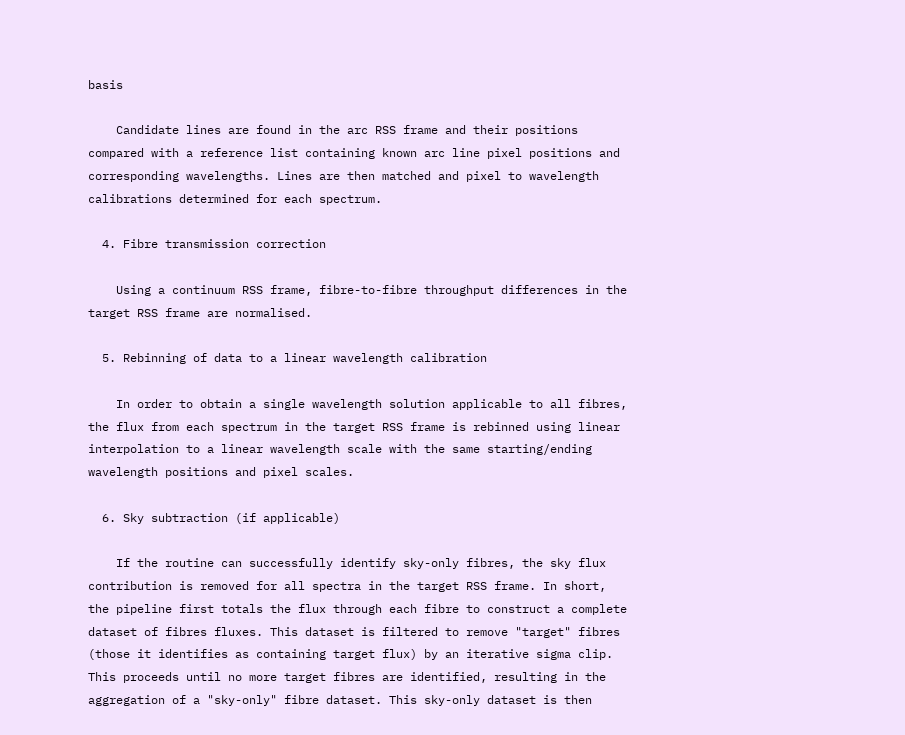basis

    Candidate lines are found in the arc RSS frame and their positions compared with a reference list containing known arc line pixel positions and corresponding wavelengths. Lines are then matched and pixel to wavelength calibrations determined for each spectrum.

  4. Fibre transmission correction

    Using a continuum RSS frame, fibre-to-fibre throughput differences in the target RSS frame are normalised.

  5. Rebinning of data to a linear wavelength calibration

    In order to obtain a single wavelength solution applicable to all fibres, the flux from each spectrum in the target RSS frame is rebinned using linear interpolation to a linear wavelength scale with the same starting/ending wavelength positions and pixel scales.

  6. Sky subtraction (if applicable)

    If the routine can successfully identify sky-only fibres, the sky flux contribution is removed for all spectra in the target RSS frame. In short, the pipeline first totals the flux through each fibre to construct a complete dataset of fibres fluxes. This dataset is filtered to remove "target" fibres (those it identifies as containing target flux) by an iterative sigma clip. This proceeds until no more target fibres are identified, resulting in the aggregation of a "sky-only" fibre dataset. This sky-only dataset is then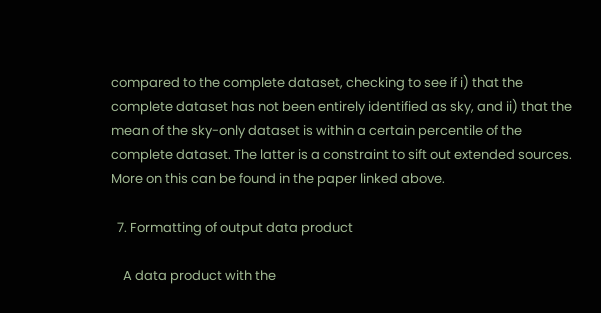compared to the complete dataset, checking to see if i) that the complete dataset has not been entirely identified as sky, and ii) that the mean of the sky-only dataset is within a certain percentile of the complete dataset. The latter is a constraint to sift out extended sources. More on this can be found in the paper linked above.

  7. Formatting of output data product

    A data product with the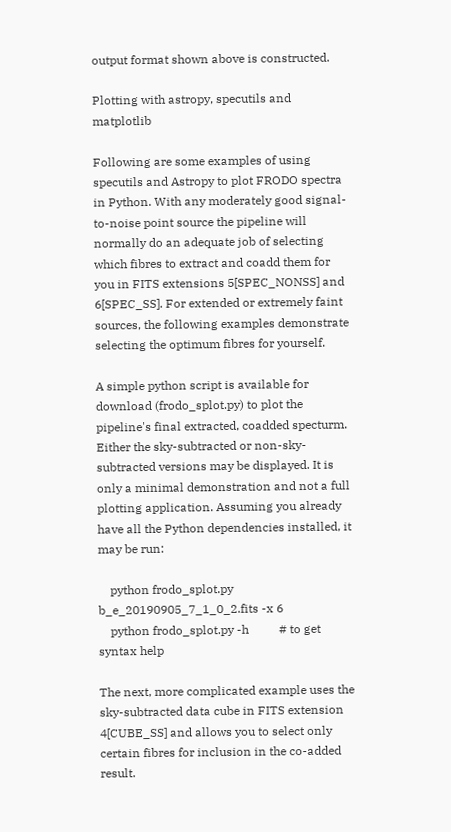output format shown above is constructed.

Plotting with astropy, specutils and matplotlib

Following are some examples of using specutils and Astropy to plot FRODO spectra in Python. With any moderately good signal-to-noise point source the pipeline will normally do an adequate job of selecting which fibres to extract and coadd them for you in FITS extensions 5[SPEC_NONSS] and 6[SPEC_SS]. For extended or extremely faint sources, the following examples demonstrate selecting the optimum fibres for yourself.

A simple python script is available for download (frodo_splot.py) to plot the pipeline's final extracted, coadded specturm. Either the sky-subtracted or non-sky-subtracted versions may be displayed. It is only a minimal demonstration and not a full plotting application. Assuming you already have all the Python dependencies installed, it may be run:

    python frodo_splot.py b_e_20190905_7_1_0_2.fits -x 6
    python frodo_splot.py -h          # to get syntax help

The next, more complicated example uses the sky-subtracted data cube in FITS extension 4[CUBE_SS] and allows you to select only certain fibres for inclusion in the co-added result.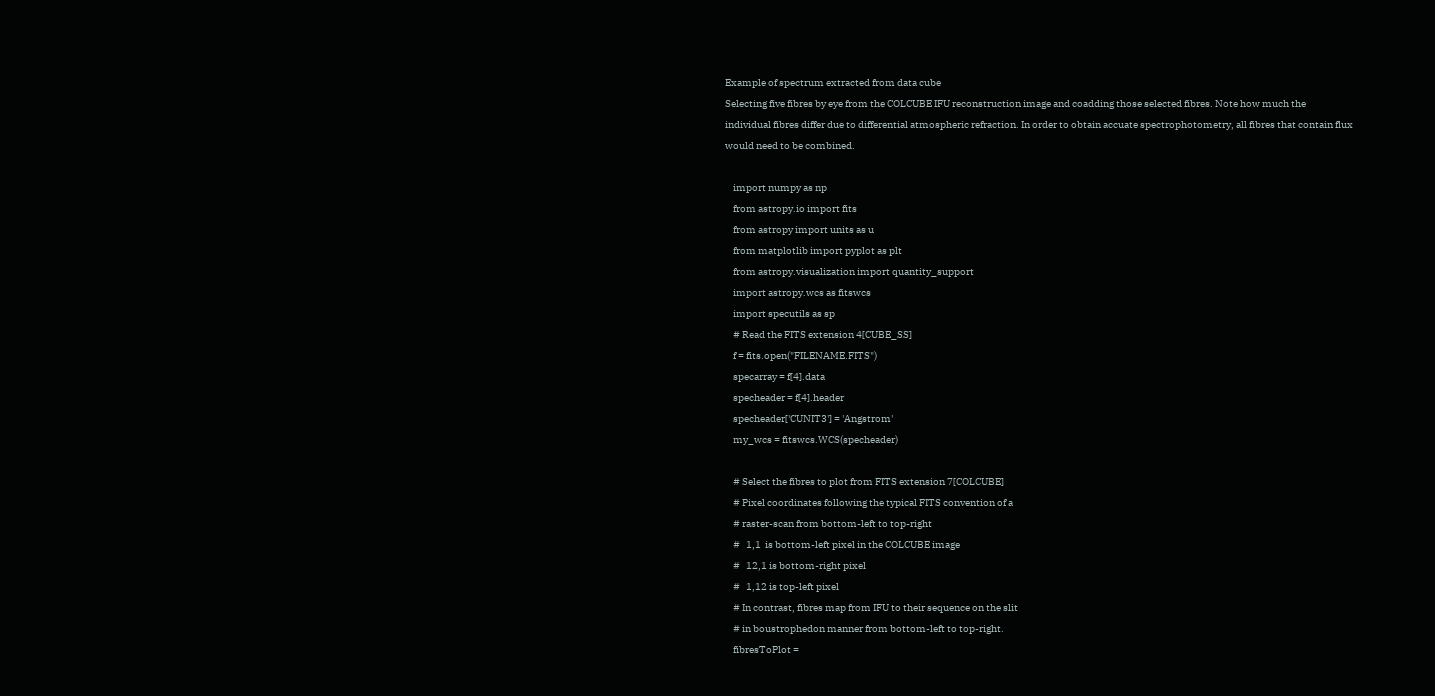Example of spectrum extracted from data cube
Selecting five fibres by eye from the COLCUBE IFU reconstruction image and coadding those selected fibres. Note how much the individual fibres differ due to differential atmospheric refraction. In order to obtain accuate spectrophotometry, all fibres that contain flux would need to be combined.

    import numpy as np
    from astropy.io import fits
    from astropy import units as u
    from matplotlib import pyplot as plt
    from astropy.visualization import quantity_support
    import astropy.wcs as fitswcs
    import specutils as sp
    # Read the FITS extension 4[CUBE_SS]
    f = fits.open("FILENAME.FITS")
    specarray = f[4].data
    specheader = f[4].header
    specheader['CUNIT3'] = 'Angstrom'
    my_wcs = fitswcs.WCS(specheader)

    # Select the fibres to plot from FITS extension 7[COLCUBE]
    # Pixel coordinates following the typical FITS convention of a
    # raster-scan from bottom-left to top-right
    #   1,1  is bottom-left pixel in the COLCUBE image
    #   12,1 is bottom-right pixel
    #   1,12 is top-left pixel
    # In contrast, fibres map from IFU to their sequence on the slit
    # in boustrophedon manner from bottom-left to top-right.
    fibresToPlot =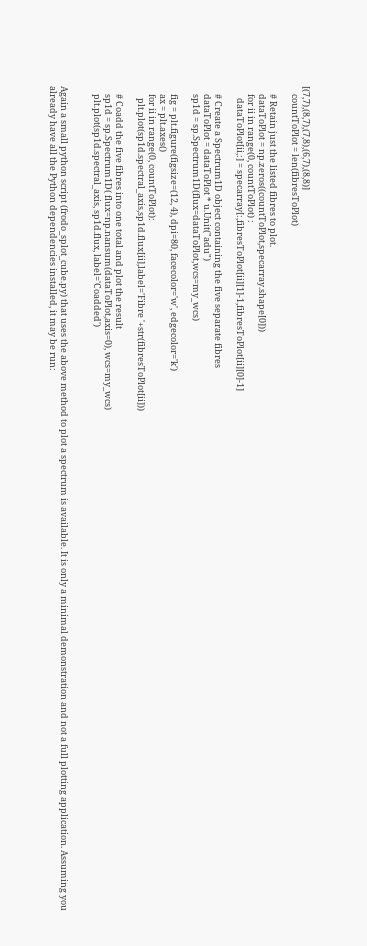[(7,7),(8,7),(7,8),(6,7),(8,8)]
    countToPlot = len(fibresToPlot)

    # Retain just the listed fibres to plot.
    dataToPlot = np.zeros((countToPlot,specarray.shape[0]))
    for ii in range(0, countToPlot) :
      dataToPlot[ii,:] = specarray[:,fibresToPlot[ii][1]-1,fibresToPlot[ii][0]-1]

    # Create a Spectrum1D object containing the five separate fibres
    dataToPlot = dataToPlot * u.Unit("adu")
    sp1d = sp.Spectrum1D(flux=dataToPlot,wcs=my_wcs)

    fig = plt.figure(figsize=(12, 4), dpi=80, facecolor='w', edgecolor='k')
    ax = plt.axes()
    for ii in range(0, countToPlot):
      plt.plot(sp1d.spectral_axis,sp1d.flux[ii],label='Fibre '+str(fibresToPlot[ii]))

    # Coadd the five fibres into one total and plot the result
    sp1d = sp.Spectrum1D( flux=np.nansum(dataToPlot,axis=0), wcs=my_wcs)
    plt.plot(sp1d.spectral_axis, sp1d.flux, label='Coadded')


Again a small python script (frodo_splot_cube.py) that uses the above method to plot a spectrum is available. It is only a minimal demonstration and not a full plotting application. Assuming you already have all the Python dependencies installed, it may be run: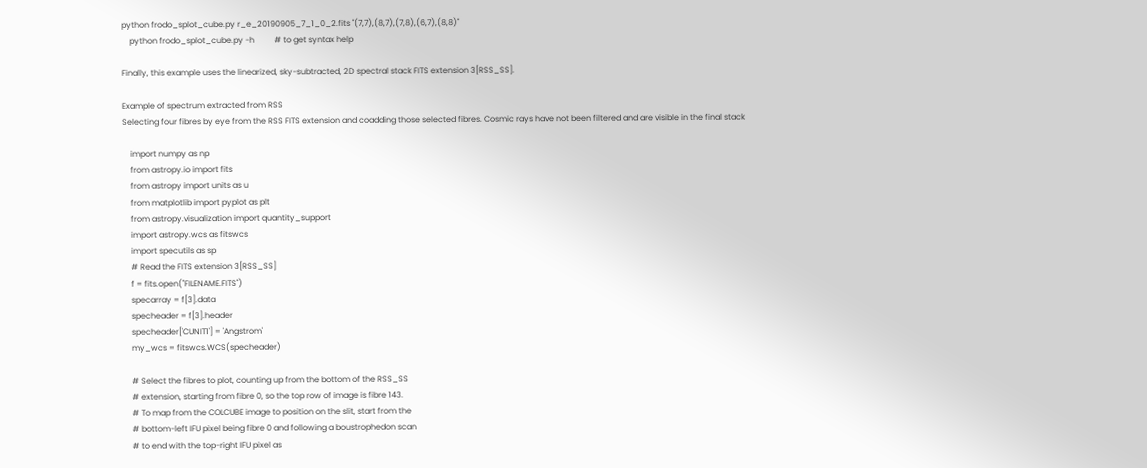python frodo_splot_cube.py r_e_20190905_7_1_0_2.fits "(7,7),(8,7),(7,8),(6,7),(8,8)"
    python frodo_splot_cube.py -h          # to get syntax help

Finally, this example uses the linearized, sky-subtracted, 2D spectral stack FITS extension 3[RSS_SS].

Example of spectrum extracted from RSS
Selecting four fibres by eye from the RSS FITS extension and coadding those selected fibres. Cosmic rays have not been filtered and are visible in the final stack

    import numpy as np
    from astropy.io import fits
    from astropy import units as u
    from matplotlib import pyplot as plt
    from astropy.visualization import quantity_support
    import astropy.wcs as fitswcs
    import specutils as sp
    # Read the FITS extension 3[RSS_SS]
    f = fits.open("FILENAME.FITS")
    specarray = f[3].data
    specheader = f[3].header
    specheader['CUNIT1'] = 'Angstrom'
    my_wcs = fitswcs.WCS(specheader)

    # Select the fibres to plot, counting up from the bottom of the RSS_SS
    # extension, starting from fibre 0, so the top row of image is fibre 143.
    # To map from the COLCUBE image to position on the slit, start from the
    # bottom-left IFU pixel being fibre 0 and following a boustrophedon scan
    # to end with the top-right IFU pixel as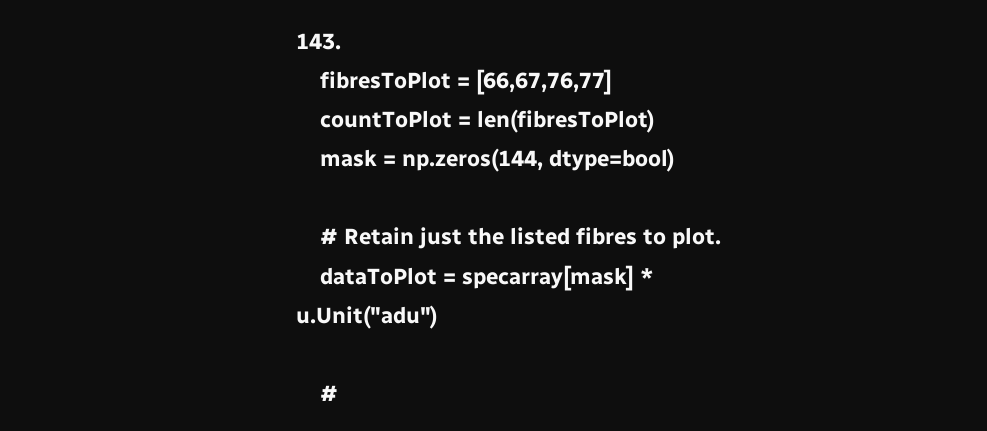143.
    fibresToPlot = [66,67,76,77]
    countToPlot = len(fibresToPlot)
    mask = np.zeros(144, dtype=bool)

    # Retain just the listed fibres to plot.
    dataToPlot = specarray[mask] * u.Unit("adu")

    #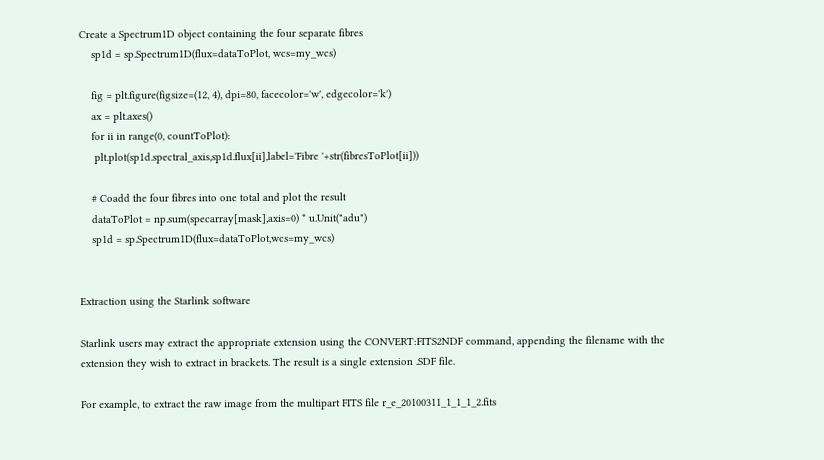Create a Spectrum1D object containing the four separate fibres
    sp1d = sp.Spectrum1D(flux=dataToPlot, wcs=my_wcs)

    fig = plt.figure(figsize=(12, 4), dpi=80, facecolor='w', edgecolor='k')
    ax = plt.axes()
    for ii in range(0, countToPlot):
     plt.plot(sp1d.spectral_axis,sp1d.flux[ii],label='Fibre '+str(fibresToPlot[ii]))

    # Coadd the four fibres into one total and plot the result
    dataToPlot = np.sum(specarray[mask],axis=0) * u.Unit("adu")
    sp1d = sp.Spectrum1D(flux=dataToPlot,wcs=my_wcs)


Extraction using the Starlink software

Starlink users may extract the appropriate extension using the CONVERT:FITS2NDF command, appending the filename with the extension they wish to extract in brackets. The result is a single extension .SDF file.

For example, to extract the raw image from the multipart FITS file r_e_20100311_1_1_1_2.fits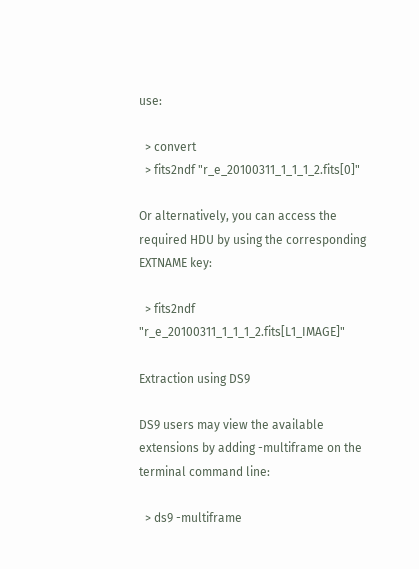use:

  > convert
  > fits2ndf "r_e_20100311_1_1_1_2.fits[0]"

Or alternatively, you can access the required HDU by using the corresponding EXTNAME key:

  > fits2ndf "r_e_20100311_1_1_1_2.fits[L1_IMAGE]"

Extraction using DS9

DS9 users may view the available extensions by adding -multiframe on the terminal command line:

  > ds9 -multiframe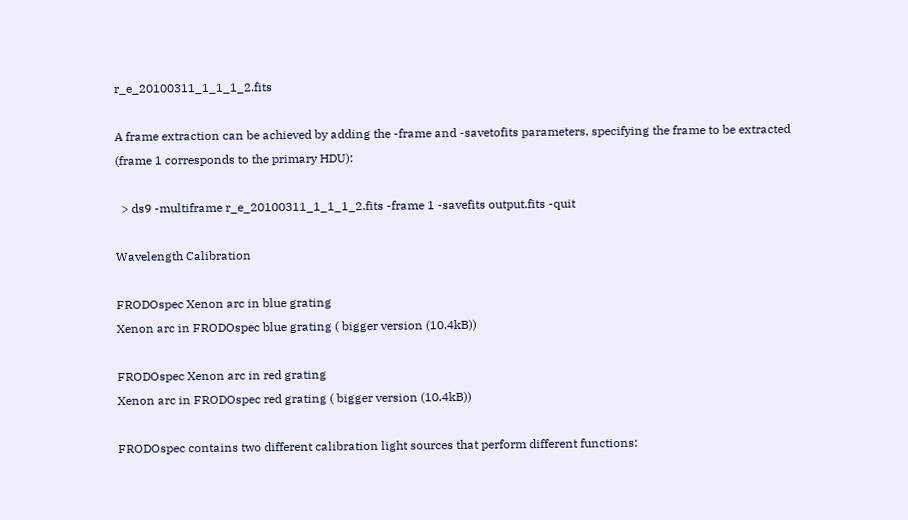r_e_20100311_1_1_1_2.fits

A frame extraction can be achieved by adding the -frame and -savetofits parameters, specifying the frame to be extracted (frame 1 corresponds to the primary HDU):

  > ds9 -multiframe r_e_20100311_1_1_1_2.fits -frame 1 -savefits output.fits -quit

Wavelength Calibration

FRODOspec Xenon arc in blue grating
Xenon arc in FRODOspec blue grating ( bigger version (10.4kB))

FRODOspec Xenon arc in red grating
Xenon arc in FRODOspec red grating ( bigger version (10.4kB))

FRODOspec contains two different calibration light sources that perform different functions: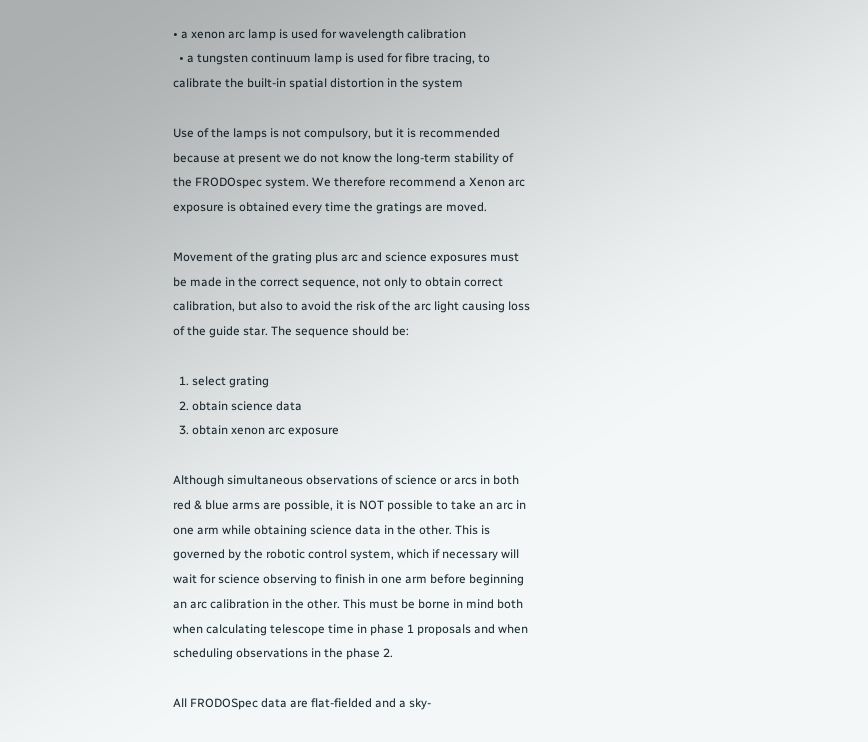• a xenon arc lamp is used for wavelength calibration
  • a tungsten continuum lamp is used for fibre tracing, to calibrate the built-in spatial distortion in the system

Use of the lamps is not compulsory, but it is recommended because at present we do not know the long-term stability of the FRODOspec system. We therefore recommend a Xenon arc exposure is obtained every time the gratings are moved.

Movement of the grating plus arc and science exposures must be made in the correct sequence, not only to obtain correct calibration, but also to avoid the risk of the arc light causing loss of the guide star. The sequence should be:

  1. select grating
  2. obtain science data
  3. obtain xenon arc exposure

Although simultaneous observations of science or arcs in both red & blue arms are possible, it is NOT possible to take an arc in one arm while obtaining science data in the other. This is governed by the robotic control system, which if necessary will wait for science observing to finish in one arm before beginning an arc calibration in the other. This must be borne in mind both when calculating telescope time in phase 1 proposals and when scheduling observations in the phase 2.

All FRODOSpec data are flat-fielded and a sky-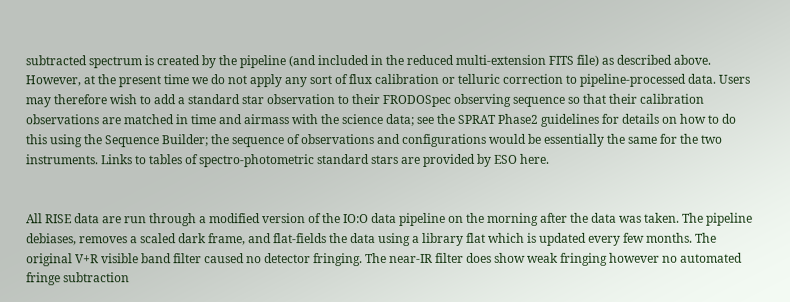subtracted spectrum is created by the pipeline (and included in the reduced multi-extension FITS file) as described above. However, at the present time we do not apply any sort of flux calibration or telluric correction to pipeline-processed data. Users may therefore wish to add a standard star observation to their FRODOSpec observing sequence so that their calibration observations are matched in time and airmass with the science data; see the SPRAT Phase2 guidelines for details on how to do this using the Sequence Builder; the sequence of observations and configurations would be essentially the same for the two instruments. Links to tables of spectro-photometric standard stars are provided by ESO here.


All RISE data are run through a modified version of the IO:O data pipeline on the morning after the data was taken. The pipeline debiases, removes a scaled dark frame, and flat-fields the data using a library flat which is updated every few months. The original V+R visible band filter caused no detector fringing. The near-IR filter does show weak fringing however no automated fringe subtraction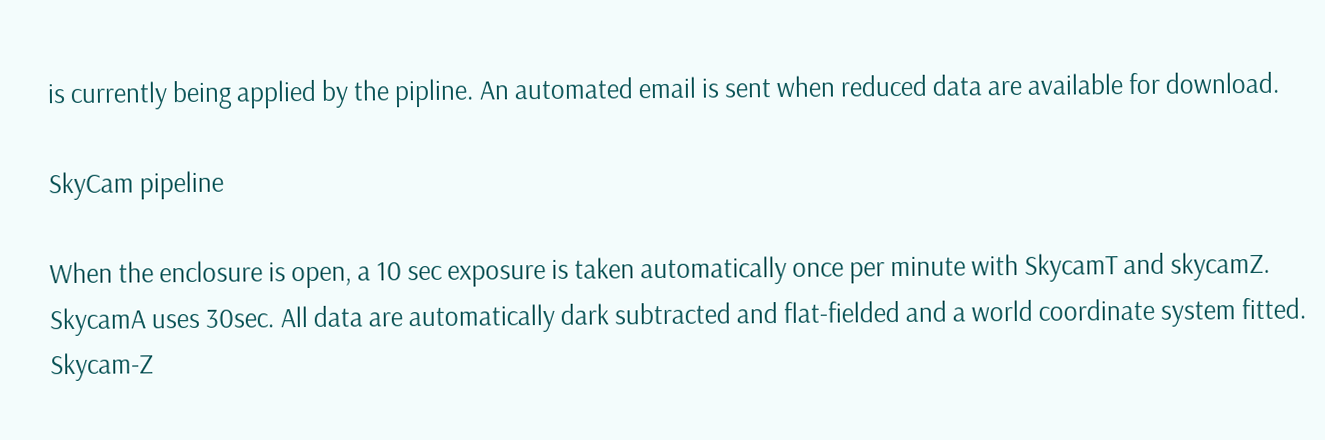is currently being applied by the pipline. An automated email is sent when reduced data are available for download.

SkyCam pipeline

When the enclosure is open, a 10 sec exposure is taken automatically once per minute with SkycamT and skycamZ. SkycamA uses 30sec. All data are automatically dark subtracted and flat-fielded and a world coordinate system fitted. Skycam-Z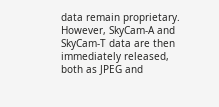data remain proprietary. However, SkyCam-A and SkyCam-T data are then immediately released, both as JPEG and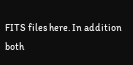FITS files here. In addition both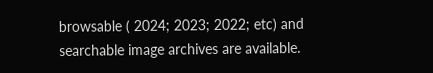browsable ( 2024; 2023; 2022; etc) and searchable image archives are available.